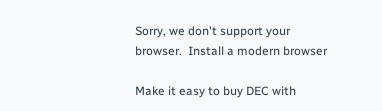Sorry, we don't support your browser.  Install a modern browser

Make it easy to buy DEC with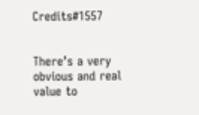Credits#1557


There’s a very obvious and real value to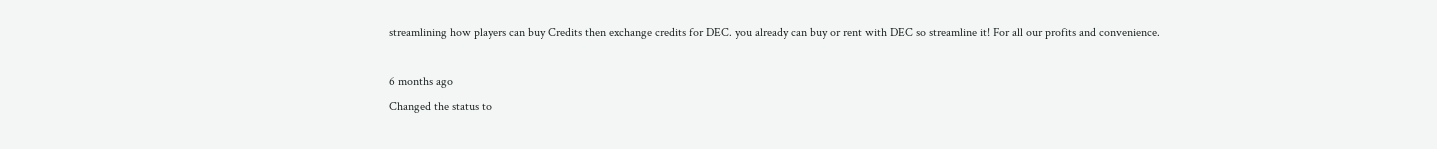streamlining how players can buy Credits then exchange credits for DEC. you already can buy or rent with DEC so streamline it! For all our profits and convenience.

6 months ago
Changed the status to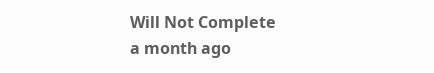Will Not Complete
a month ago